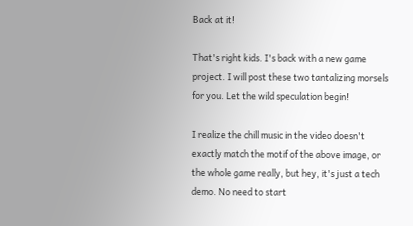Back at it!

That's right kids. I's back with a new game project. I will post these two tantalizing morsels for you. Let the wild speculation begin!

I realize the chill music in the video doesn't exactly match the motif of the above image, or the whole game really, but hey, it's just a tech demo. No need to start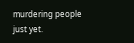murdering people just yet.